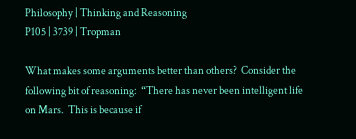Philosophy | Thinking and Reasoning
P105 | 3739 | Tropman

What makes some arguments better than others?  Consider the
following bit of reasoning:  “There has never been intelligent life
on Mars.  This is because if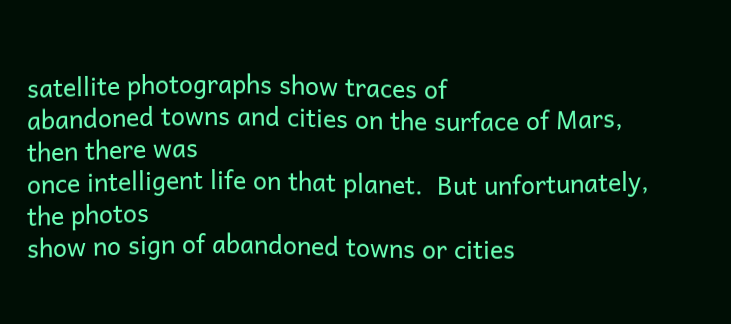satellite photographs show traces of
abandoned towns and cities on the surface of Mars, then there was
once intelligent life on that planet.  But unfortunately, the photos
show no sign of abandoned towns or cities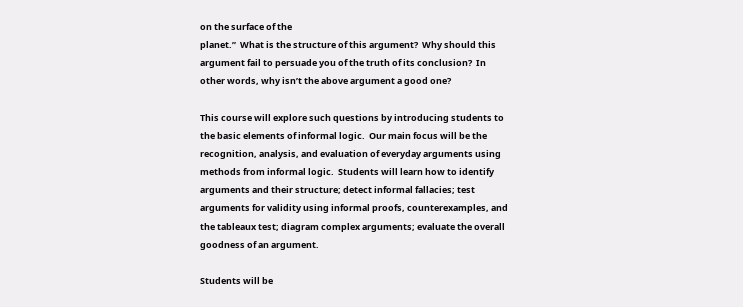on the surface of the
planet.”  What is the structure of this argument?  Why should this
argument fail to persuade you of the truth of its conclusion?  In
other words, why isn’t the above argument a good one?

This course will explore such questions by introducing students to
the basic elements of informal logic.  Our main focus will be the
recognition, analysis, and evaluation of everyday arguments using
methods from informal logic.  Students will learn how to identify
arguments and their structure; detect informal fallacies; test
arguments for validity using informal proofs, counterexamples, and
the tableaux test; diagram complex arguments; evaluate the overall
goodness of an argument.

Students will be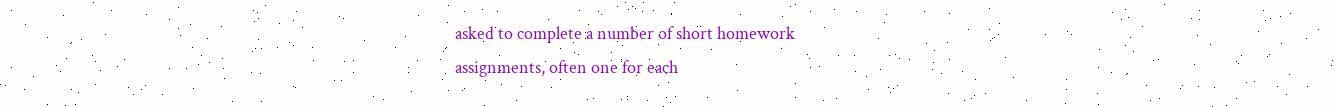asked to complete a number of short homework
assignments, often one for each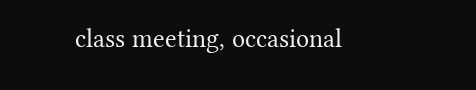class meeting, occasional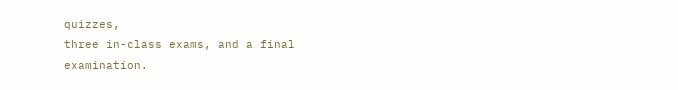quizzes,
three in-class exams, and a final examination.